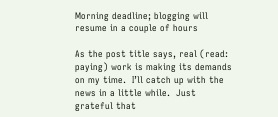Morning deadline; blogging will resume in a couple of hours

As the post title says, real (read:  paying) work is making its demands on my time.  I’ll catch up with the news in a little while.  Just grateful that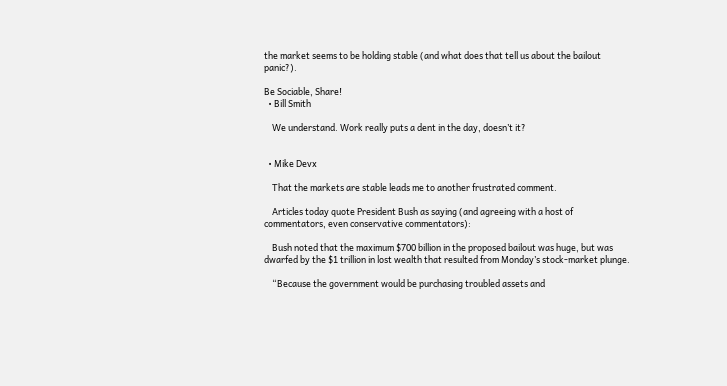the market seems to be holding stable (and what does that tell us about the bailout panic?).

Be Sociable, Share!
  • Bill Smith

    We understand. Work really puts a dent in the day, doesn’t it?


  • Mike Devx

    That the markets are stable leads me to another frustrated comment.

    Articles today quote President Bush as saying (and agreeing with a host of commentators, even conservative commentators):

    Bush noted that the maximum $700 billion in the proposed bailout was huge, but was dwarfed by the $1 trillion in lost wealth that resulted from Monday’s stock-market plunge.

    “Because the government would be purchasing troubled assets and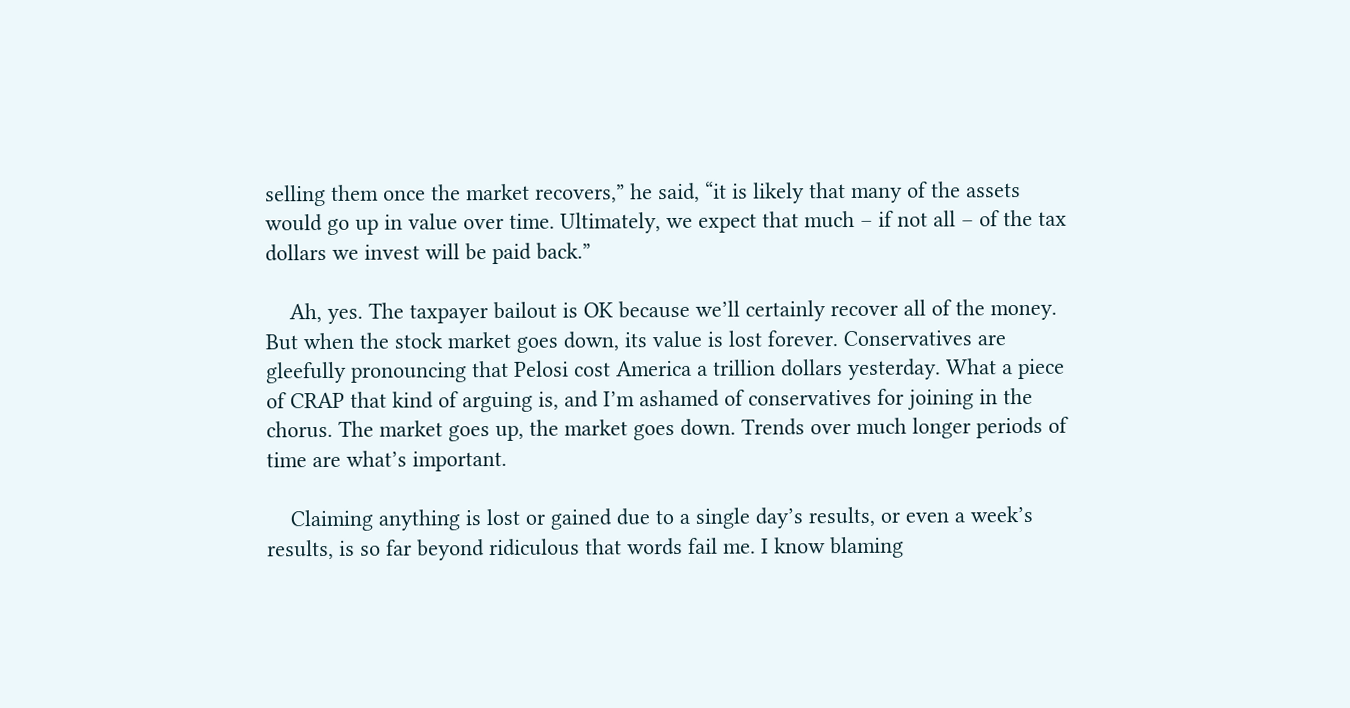selling them once the market recovers,” he said, “it is likely that many of the assets would go up in value over time. Ultimately, we expect that much – if not all – of the tax dollars we invest will be paid back.”

    Ah, yes. The taxpayer bailout is OK because we’ll certainly recover all of the money. But when the stock market goes down, its value is lost forever. Conservatives are gleefully pronouncing that Pelosi cost America a trillion dollars yesterday. What a piece of CRAP that kind of arguing is, and I’m ashamed of conservatives for joining in the chorus. The market goes up, the market goes down. Trends over much longer periods of time are what’s important.

    Claiming anything is lost or gained due to a single day’s results, or even a week’s results, is so far beyond ridiculous that words fail me. I know blaming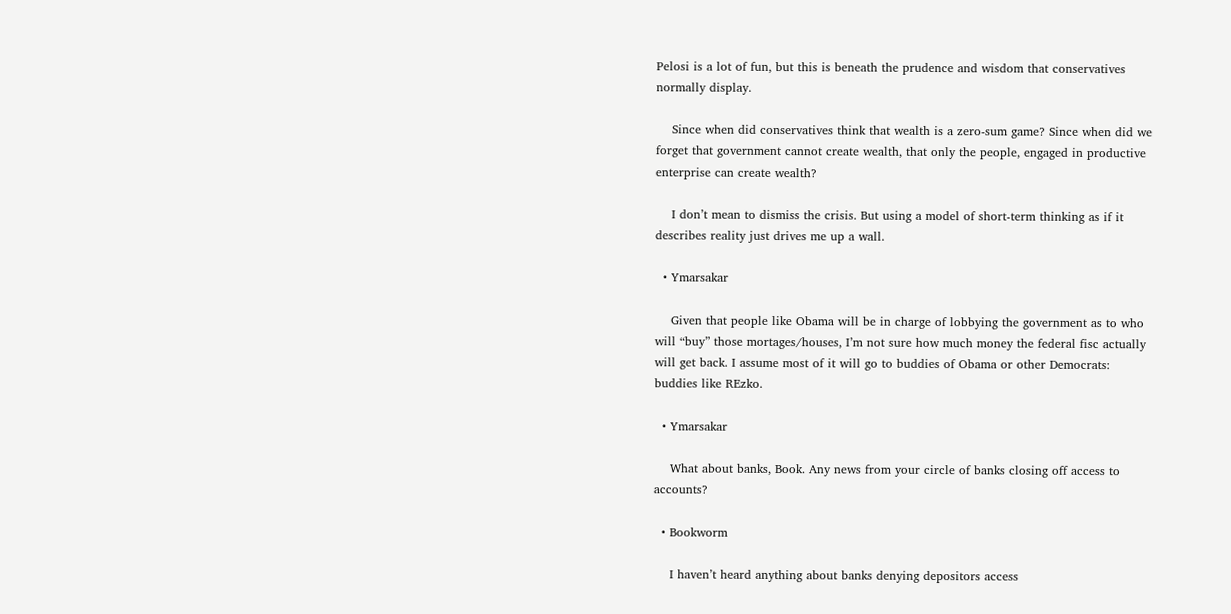Pelosi is a lot of fun, but this is beneath the prudence and wisdom that conservatives normally display.

    Since when did conservatives think that wealth is a zero-sum game? Since when did we forget that government cannot create wealth, that only the people, engaged in productive enterprise can create wealth?

    I don’t mean to dismiss the crisis. But using a model of short-term thinking as if it describes reality just drives me up a wall.

  • Ymarsakar

    Given that people like Obama will be in charge of lobbying the government as to who will “buy” those mortages/houses, I’m not sure how much money the federal fisc actually will get back. I assume most of it will go to buddies of Obama or other Democrats: buddies like REzko.

  • Ymarsakar

    What about banks, Book. Any news from your circle of banks closing off access to accounts?

  • Bookworm

    I haven’t heard anything about banks denying depositors access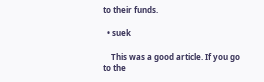to their funds.

  • suek

    This was a good article. If you go to the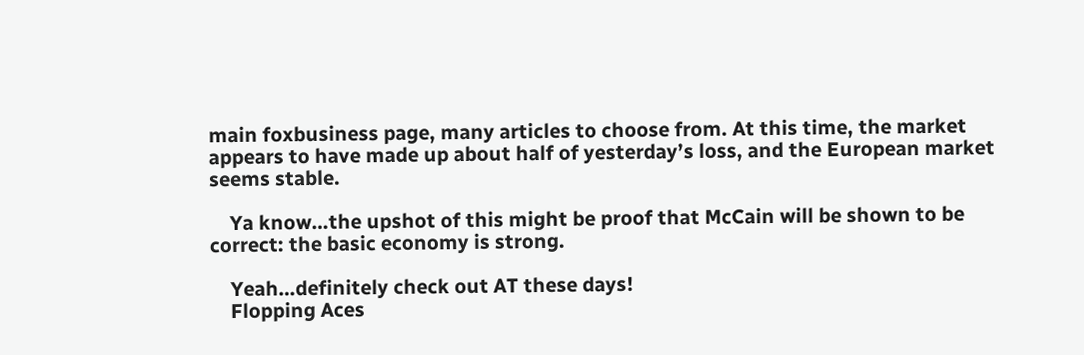main foxbusiness page, many articles to choose from. At this time, the market appears to have made up about half of yesterday’s loss, and the European market seems stable.

    Ya know…the upshot of this might be proof that McCain will be shown to be correct: the basic economy is strong.

    Yeah…definitely check out AT these days!
    Flopping Aces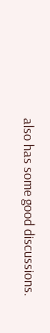also has some good discussions.